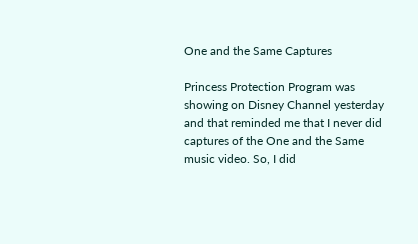One and the Same Captures

Princess Protection Program was showing on Disney Channel yesterday and that reminded me that I never did captures of the One and the Same music video. So, I did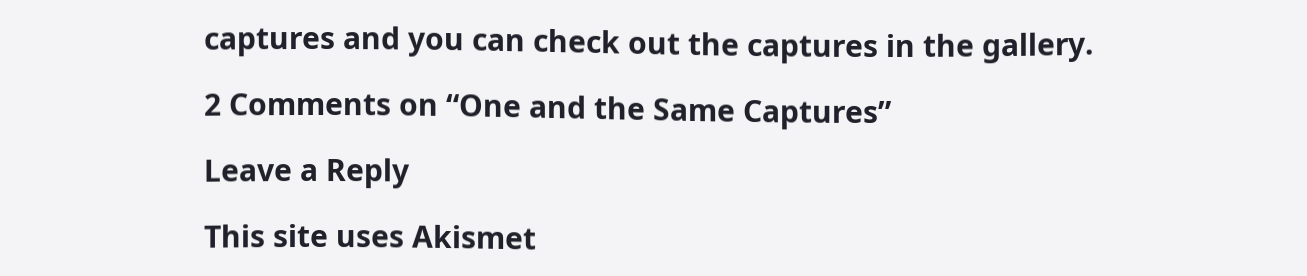captures and you can check out the captures in the gallery.

2 Comments on “One and the Same Captures”

Leave a Reply

This site uses Akismet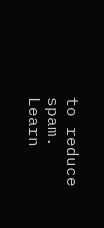to reduce spam. Learn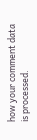how your comment data is processed.